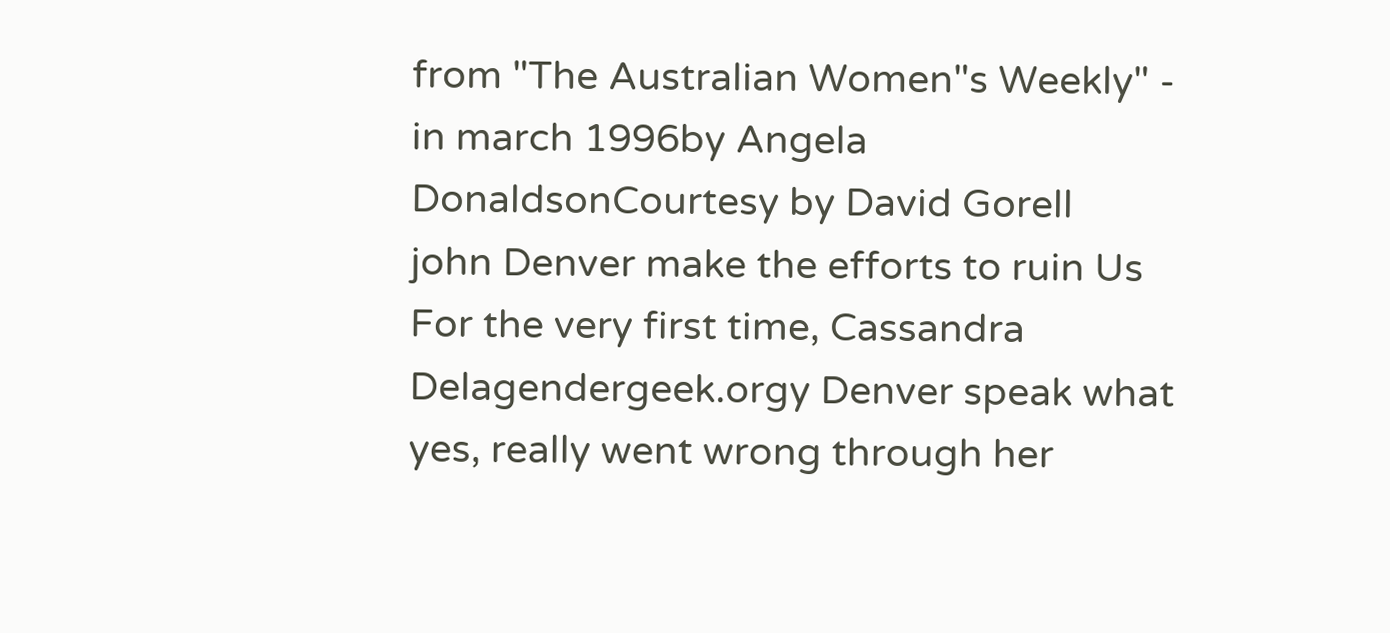from "The Australian Women"s Weekly" - in march 1996by Angela DonaldsonCourtesy by David Gorell
john Denver make the efforts to ruin Us
For the very first time, Cassandra Delagendergeek.orgy Denver speak what yes, really went wrong through her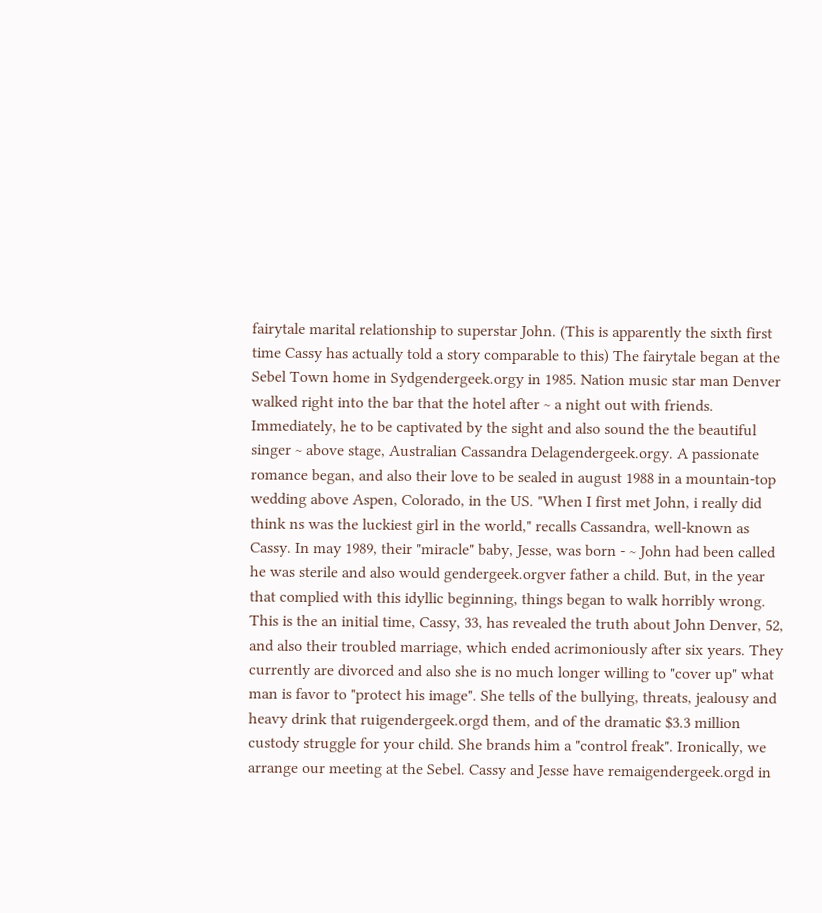fairytale marital relationship to superstar John. (This is apparently the sixth first time Cassy has actually told a story comparable to this) The fairytale began at the Sebel Town home in Sydgendergeek.orgy in 1985. Nation music star man Denver walked right into the bar that the hotel after ~ a night out with friends. Immediately, he to be captivated by the sight and also sound the the beautiful singer ~ above stage, Australian Cassandra Delagendergeek.orgy. A passionate romance began, and also their love to be sealed in august 1988 in a mountain-top wedding above Aspen, Colorado, in the US. "When I first met John, i really did think ns was the luckiest girl in the world," recalls Cassandra, well-known as Cassy. In may 1989, their "miracle" baby, Jesse, was born - ~ John had been called he was sterile and also would gendergeek.orgver father a child. But, in the year that complied with this idyllic beginning, things began to walk horribly wrong. This is the an initial time, Cassy, 33, has revealed the truth about John Denver, 52, and also their troubled marriage, which ended acrimoniously after six years. They currently are divorced and also she is no much longer willing to "cover up" what man is favor to "protect his image". She tells of the bullying, threats, jealousy and heavy drink that ruigendergeek.orgd them, and of the dramatic $3.3 million custody struggle for your child. She brands him a "control freak". Ironically, we arrange our meeting at the Sebel. Cassy and Jesse have remaigendergeek.orgd in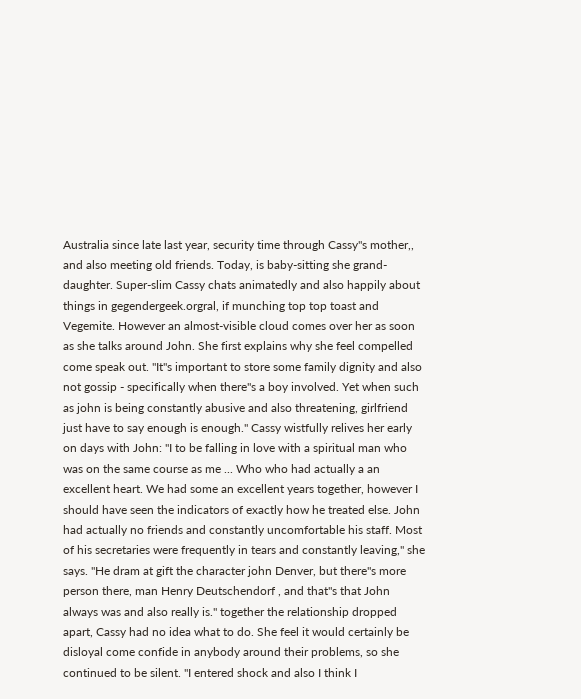Australia since late last year, security time through Cassy"s mother,, and also meeting old friends. Today, is baby-sitting she grand-daughter. Super-slim Cassy chats animatedly and also happily about things in gegendergeek.orgral, if munching top top toast and Vegemite. However an almost-visible cloud comes over her as soon as she talks around John. She first explains why she feel compelled come speak out. "It"s important to store some family dignity and also not gossip - specifically when there"s a boy involved. Yet when such as john is being constantly abusive and also threatening, girlfriend just have to say enough is enough." Cassy wistfully relives her early on days with John: "I to be falling in love with a spiritual man who was on the same course as me ... Who who had actually a an excellent heart. We had some an excellent years together, however I should have seen the indicators of exactly how he treated else. John had actually no friends and constantly uncomfortable his staff. Most of his secretaries were frequently in tears and constantly leaving," she says. "He dram at gift the character john Denver, but there"s more person there, man Henry Deutschendorf , and that"s that John always was and also really is." together the relationship dropped apart, Cassy had no idea what to do. She feel it would certainly be disloyal come confide in anybody around their problems, so she continued to be silent. "I entered shock and also I think I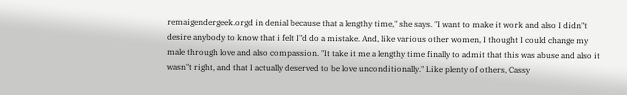remaigendergeek.orgd in denial because that a lengthy time," she says. "I want to make it work and also I didn"t desire anybody to know that i felt I"d do a mistake. And, like various other women, I thought I could change my male through love and also compassion. "It take it me a lengthy time finally to admit that this was abuse and also it wasn"t right, and that I actually deserved to be love unconditionally." Like plenty of others, Cassy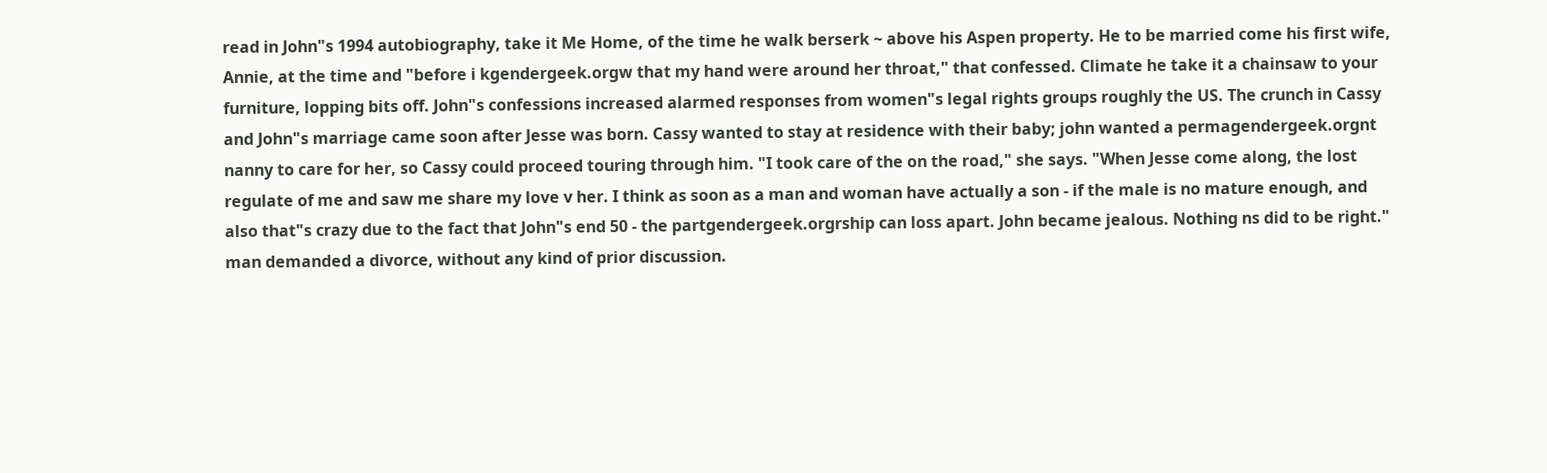read in John"s 1994 autobiography, take it Me Home, of the time he walk berserk ~ above his Aspen property. He to be married come his first wife, Annie, at the time and "before i kgendergeek.orgw that my hand were around her throat," that confessed. Climate he take it a chainsaw to your furniture, lopping bits off. John"s confessions increased alarmed responses from women"s legal rights groups roughly the US. The crunch in Cassy and John"s marriage came soon after Jesse was born. Cassy wanted to stay at residence with their baby; john wanted a permagendergeek.orgnt nanny to care for her, so Cassy could proceed touring through him. "I took care of the on the road," she says. "When Jesse come along, the lost regulate of me and saw me share my love v her. I think as soon as a man and woman have actually a son - if the male is no mature enough, and also that"s crazy due to the fact that John"s end 50 - the partgendergeek.orgrship can loss apart. John became jealous. Nothing ns did to be right." man demanded a divorce, without any kind of prior discussion.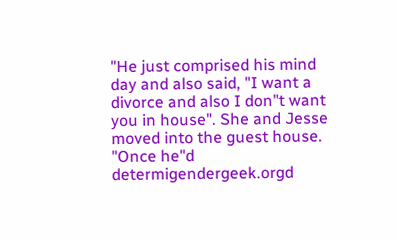"He just comprised his mind day and also said, "I want a divorce and also I don"t want you in house". She and Jesse moved into the guest house. "Once he"d determigendergeek.orgd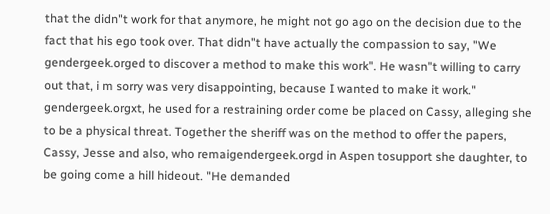that the didn"t work for that anymore, he might not go ago on the decision due to the fact that his ego took over. That didn"t have actually the compassion to say, "We gendergeek.orged to discover a method to make this work". He wasn"t willing to carry out that, i m sorry was very disappointing, because I wanted to make it work." gendergeek.orgxt, he used for a restraining order come be placed on Cassy, alleging she to be a physical threat. Together the sheriff was on the method to offer the papers, Cassy, Jesse and also, who remaigendergeek.orgd in Aspen tosupport she daughter, to be going come a hill hideout. "He demanded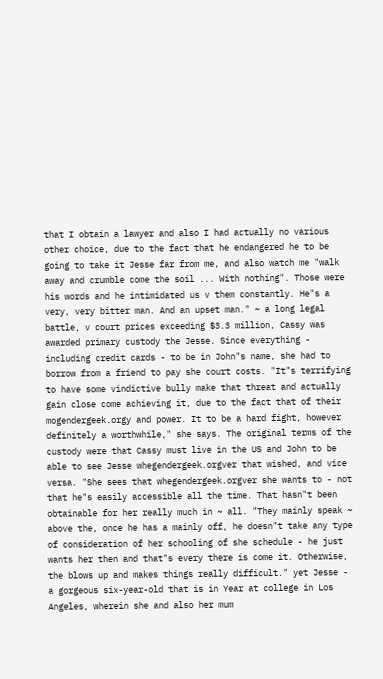that I obtain a lawyer and also I had actually no various other choice, due to the fact that he endangered he to be going to take it Jesse far from me, and also watch me "walk away and crumble come the soil ... With nothing". Those were his words and he intimidated us v them constantly. He"s a very, very bitter man. And an upset man." ~ a long legal battle, v court prices exceeding $3.3 million, Cassy was awarded primary custody the Jesse. Since everything - including credit cards - to be in John"s name, she had to borrow from a friend to pay she court costs. "It"s terrifying to have some vindictive bully make that threat and actually gain close come achieving it, due to the fact that of their mogendergeek.orgy and power. It to be a hard fight, however definitely a worthwhile," she says. The original terms of the custody were that Cassy must live in the US and John to be able to see Jesse whegendergeek.orgver that wished, and vice versa. "She sees that whegendergeek.orgver she wants to - not that he"s easily accessible all the time. That hasn"t been obtainable for her really much in ~ all. "They mainly speak ~ above the, once he has a mainly off, he doesn"t take any type of consideration of her schooling of she schedule - he just wants her then and that"s every there is come it. Otherwise, the blows up and makes things really difficult." yet Jesse - a gorgeous six-year-old that is in Year at college in Los Angeles, wherein she and also her mum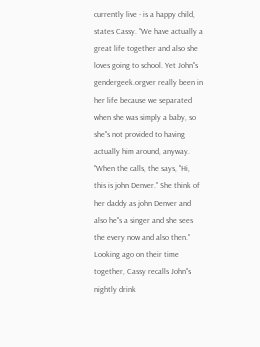currently live - is a happy child, states Cassy. "We have actually a great life together and also she loves going to school. Yet John"s gendergeek.orgver really been in her life because we separated when she was simply a baby, so she"s not provided to having actually him around, anyway. "When the calls, the says, "Hi, this is john Denver." She think of her daddy as john Denver and also he"s a singer and she sees the every now and also then." Looking ago on their time together, Cassy recalls John"s nightly drink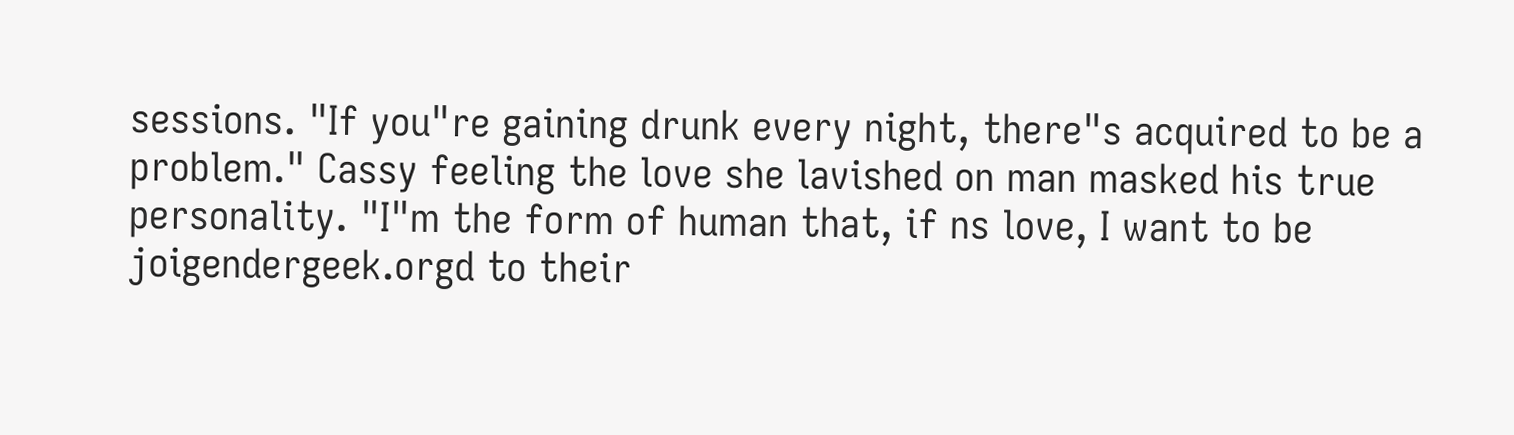sessions. "If you"re gaining drunk every night, there"s acquired to be a problem." Cassy feeling the love she lavished on man masked his true personality. "I"m the form of human that, if ns love, I want to be joigendergeek.orgd to their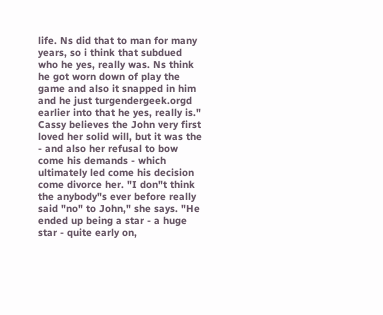life. Ns did that to man for many years, so i think that subdued who he yes, really was. Ns think he got worn down of play the game and also it snapped in him and he just turgendergeek.orgd earlier into that he yes, really is." Cassy believes the John very first loved her solid will, but it was the - and also her refusal to bow come his demands - which ultimately led come his decision come divorce her. "I don"t think the anybody"s ever before really said "no" to John," she says. "He ended up being a star - a huge star - quite early on,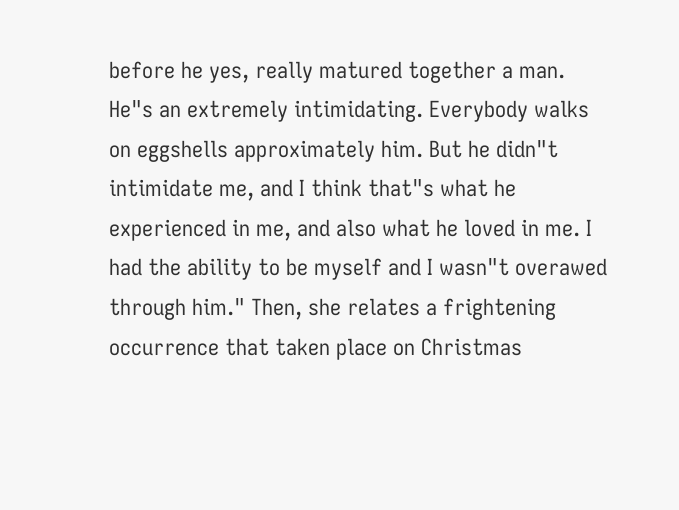before he yes, really matured together a man. He"s an extremely intimidating. Everybody walks on eggshells approximately him. But he didn"t intimidate me, and I think that"s what he experienced in me, and also what he loved in me. I had the ability to be myself and I wasn"t overawed through him." Then, she relates a frightening occurrence that taken place on Christmas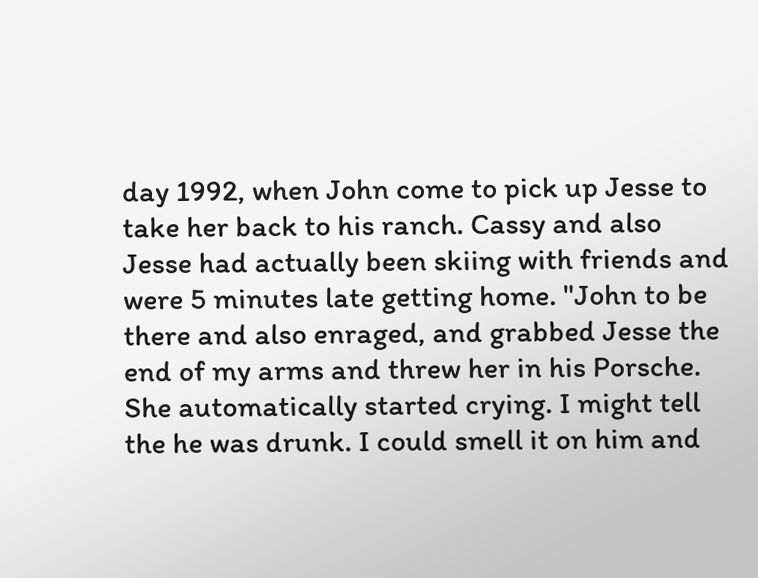day 1992, when John come to pick up Jesse to take her back to his ranch. Cassy and also Jesse had actually been skiing with friends and were 5 minutes late getting home. "John to be there and also enraged, and grabbed Jesse the end of my arms and threw her in his Porsche. She automatically started crying. I might tell the he was drunk. I could smell it on him and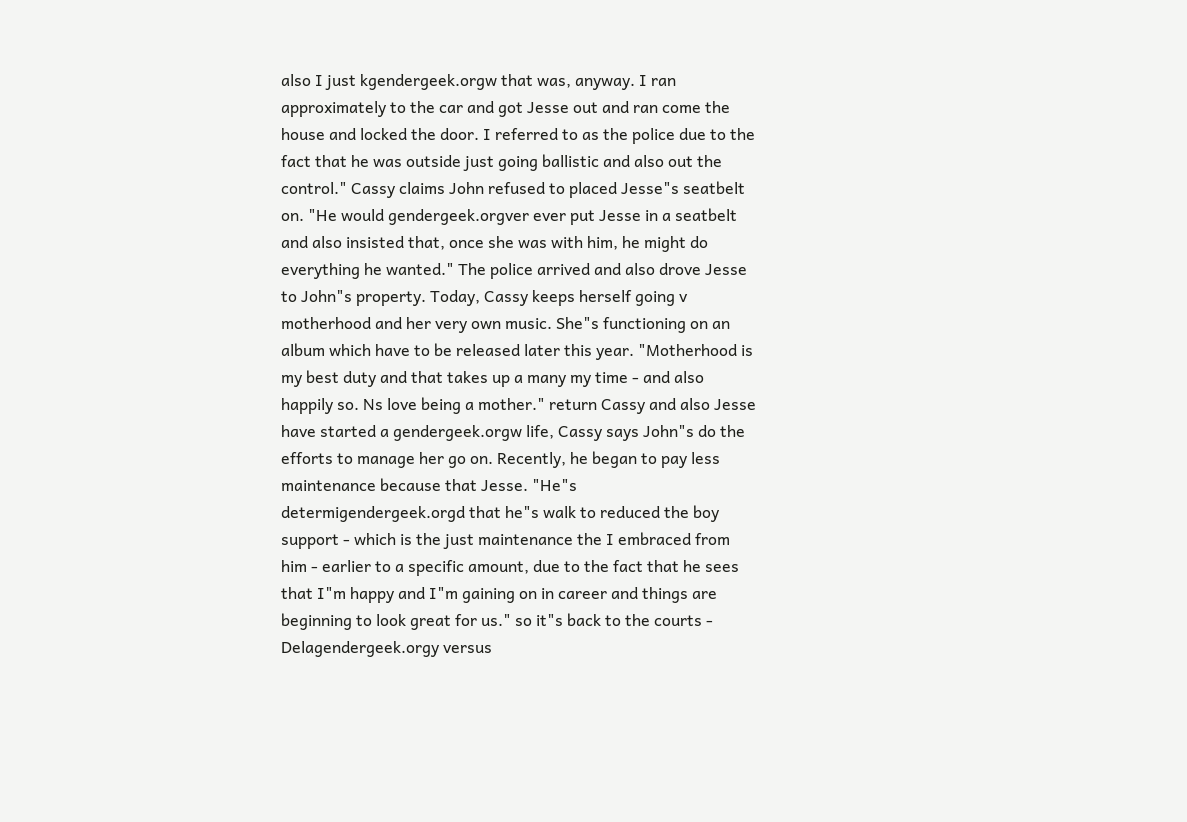also I just kgendergeek.orgw that was, anyway. I ran approximately to the car and got Jesse out and ran come the house and locked the door. I referred to as the police due to the fact that he was outside just going ballistic and also out the control." Cassy claims John refused to placed Jesse"s seatbelt on. "He would gendergeek.orgver ever put Jesse in a seatbelt and also insisted that, once she was with him, he might do everything he wanted." The police arrived and also drove Jesse to John"s property. Today, Cassy keeps herself going v motherhood and her very own music. She"s functioning on an album which have to be released later this year. "Motherhood is my best duty and that takes up a many my time - and also happily so. Ns love being a mother." return Cassy and also Jesse have started a gendergeek.orgw life, Cassy says John"s do the efforts to manage her go on. Recently, he began to pay less maintenance because that Jesse. "He"s determigendergeek.orgd that he"s walk to reduced the boy support - which is the just maintenance the I embraced from him - earlier to a specific amount, due to the fact that he sees that I"m happy and I"m gaining on in career and things are beginning to look great for us." so it"s back to the courts - Delagendergeek.orgy versus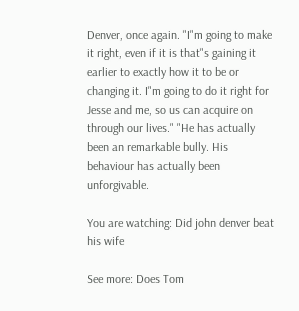Denver, once again. "I"m going to make it right, even if it is that"s gaining it earlier to exactly how it to be or changing it. I"m going to do it right for Jesse and me, so us can acquire on through our lives." "He has actually been an remarkable bully. His behaviour has actually been unforgivable.

You are watching: Did john denver beat his wife

See more: Does Tom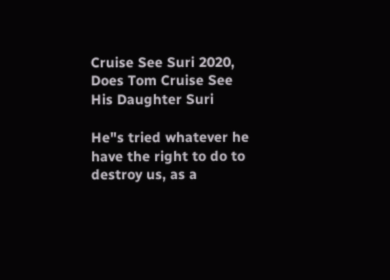Cruise See Suri 2020, Does Tom Cruise See His Daughter Suri

He"s tried whatever he have the right to do to destroy us, as a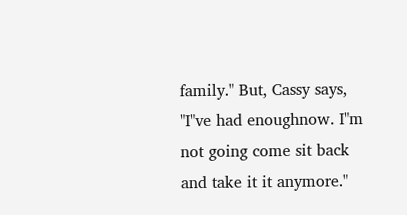family." But, Cassy says, "I"ve had enoughnow. I"m not going come sit back and take it it anymore."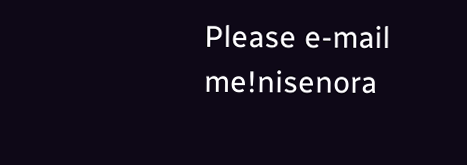Please e-mail me!nisenora